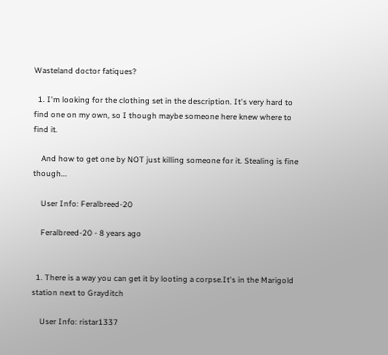Wasteland doctor fatiques?

  1. I'm looking for the clothing set in the description. It's very hard to find one on my own, so I though maybe someone here knew where to find it.

    And how to get one by NOT just killing someone for it. Stealing is fine though...

    User Info: Feralbreed-20

    Feralbreed-20 - 8 years ago


  1. There is a way you can get it by looting a corpse.It's in the Marigold station next to Grayditch

    User Info: ristar1337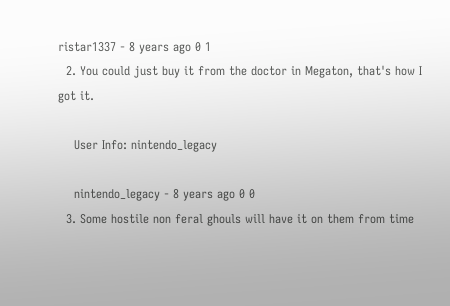ristar1337 - 8 years ago 0 1
  2. You could just buy it from the doctor in Megaton, that's how I got it.

    User Info: nintendo_legacy

    nintendo_legacy - 8 years ago 0 0
  3. Some hostile non feral ghouls will have it on them from time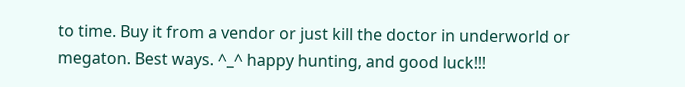to time. Buy it from a vendor or just kill the doctor in underworld or megaton. Best ways. ^_^ happy hunting, and good luck!!!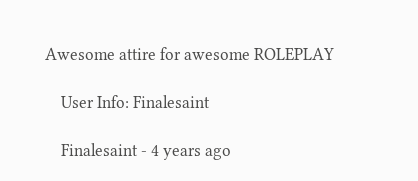Awesome attire for awesome ROLEPLAY

    User Info: Finalesaint

    Finalesaint - 4 years ago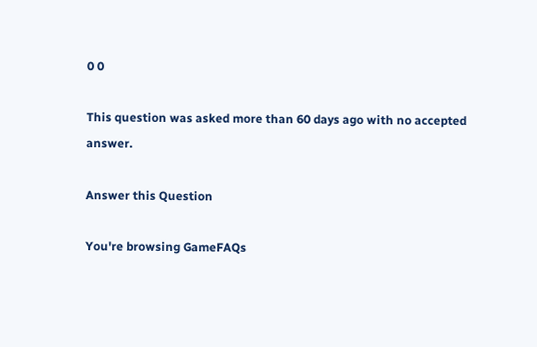0 0

This question was asked more than 60 days ago with no accepted answer.

Answer this Question

You're browsing GameFAQs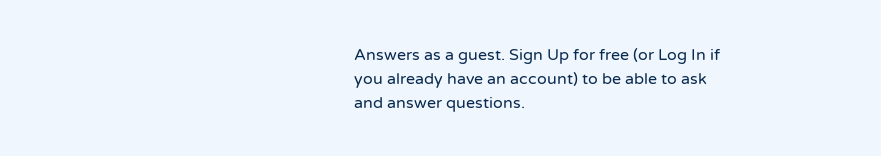Answers as a guest. Sign Up for free (or Log In if you already have an account) to be able to ask and answer questions.